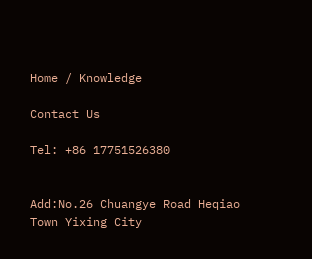Home / Knowledge

Contact Us

Tel: +86 17751526380


Add:No.26 Chuangye Road Heqiao Town Yixing City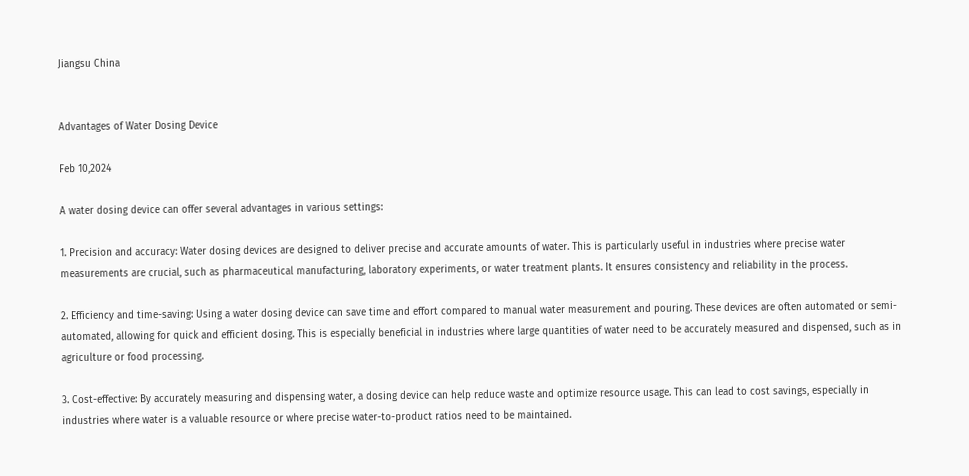Jiangsu China


Advantages of Water Dosing Device

Feb 10,2024

A water dosing device can offer several advantages in various settings:

1. Precision and accuracy: Water dosing devices are designed to deliver precise and accurate amounts of water. This is particularly useful in industries where precise water measurements are crucial, such as pharmaceutical manufacturing, laboratory experiments, or water treatment plants. It ensures consistency and reliability in the process.

2. Efficiency and time-saving: Using a water dosing device can save time and effort compared to manual water measurement and pouring. These devices are often automated or semi-automated, allowing for quick and efficient dosing. This is especially beneficial in industries where large quantities of water need to be accurately measured and dispensed, such as in agriculture or food processing.

3. Cost-effective: By accurately measuring and dispensing water, a dosing device can help reduce waste and optimize resource usage. This can lead to cost savings, especially in industries where water is a valuable resource or where precise water-to-product ratios need to be maintained.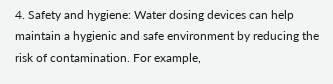4. Safety and hygiene: Water dosing devices can help maintain a hygienic and safe environment by reducing the risk of contamination. For example,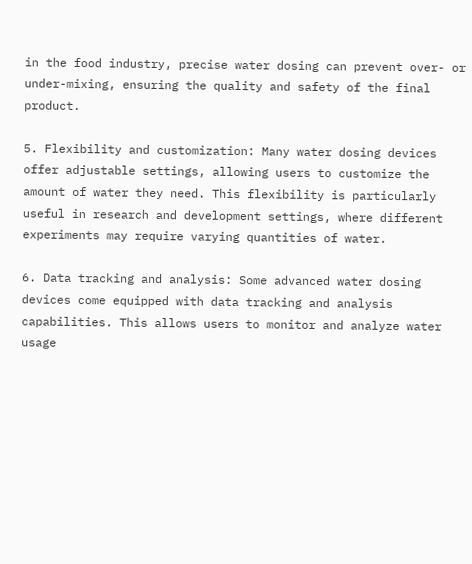in the food industry, precise water dosing can prevent over- or under-mixing, ensuring the quality and safety of the final product.

5. Flexibility and customization: Many water dosing devices offer adjustable settings, allowing users to customize the amount of water they need. This flexibility is particularly useful in research and development settings, where different experiments may require varying quantities of water.

6. Data tracking and analysis: Some advanced water dosing devices come equipped with data tracking and analysis capabilities. This allows users to monitor and analyze water usage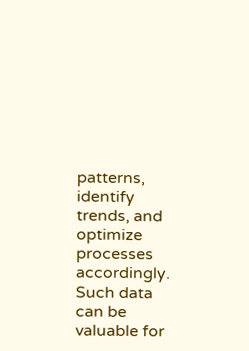patterns, identify trends, and optimize processes accordingly. Such data can be valuable for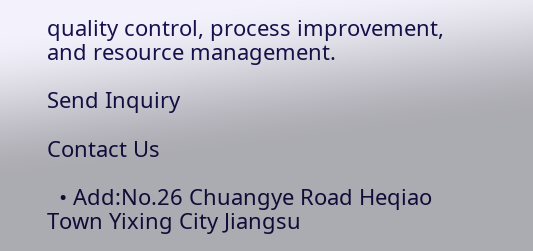quality control, process improvement, and resource management.

Send Inquiry

Contact Us

  • Add:No.26 Chuangye Road Heqiao Town Yixing City Jiangsu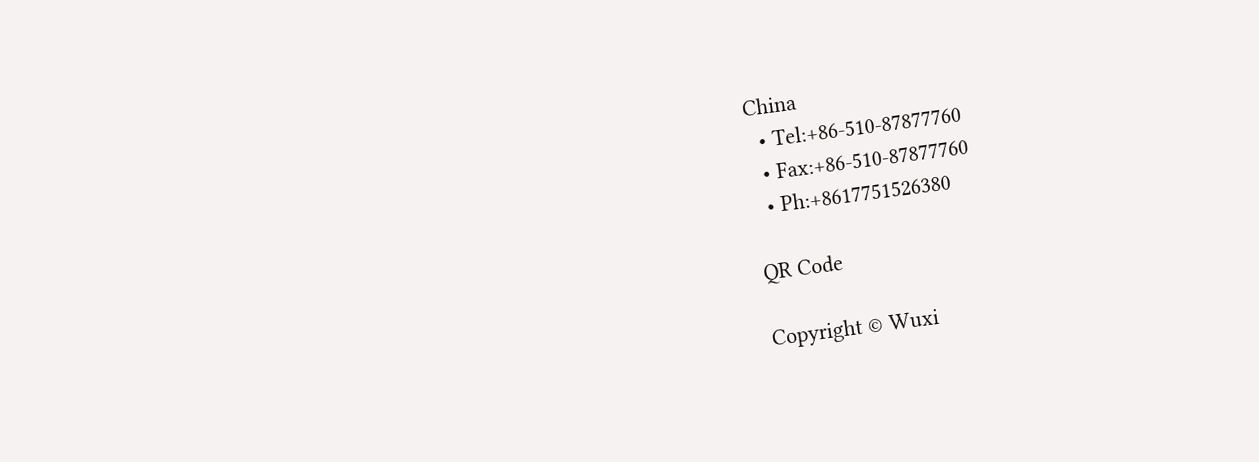China
  • Tel:+86-510-87877760
  • Fax:+86-510-87877760
  • Ph:+8617751526380

QR Code

Copyright © Wuxi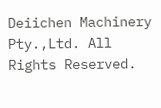Deiichen Machinery Pty.,Ltd. All Rights Reserved.